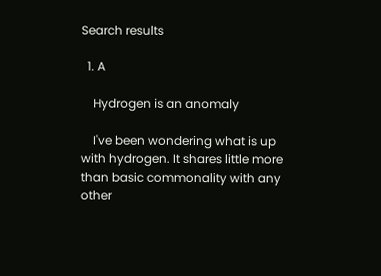Search results

  1. A

    Hydrogen is an anomaly

    I've been wondering what is up with hydrogen. It shares little more than basic commonality with any other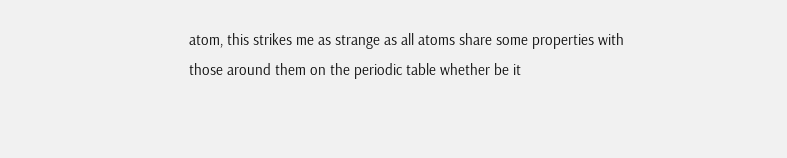atom, this strikes me as strange as all atoms share some properties with those around them on the periodic table whether be it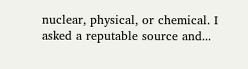nuclear, physical, or chemical. I asked a reputable source and...